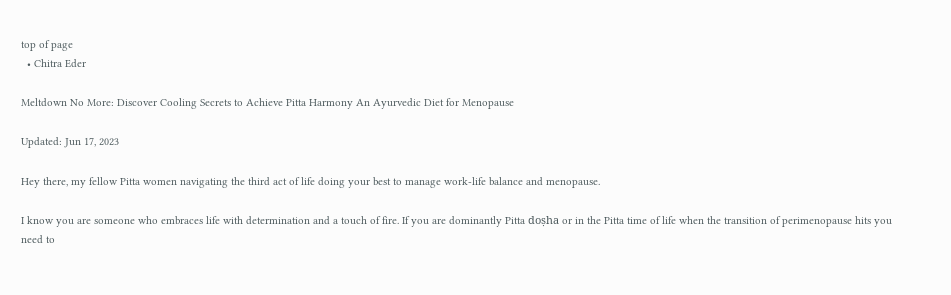top of page
  • Chitra Eder

Meltdown No More: Discover Cooling Secrets to Achieve Pitta Harmony An Ayurvedic Diet for Menopause

Updated: Jun 17, 2023

Hey there, my fellow Pitta women navigating the third act of life doing your best to manage work-life balance and menopause.

I know you are someone who embraces life with determination and a touch of fire. If you are dominantly Pitta doṣha or in the Pitta time of life when the transition of perimenopause hits you need to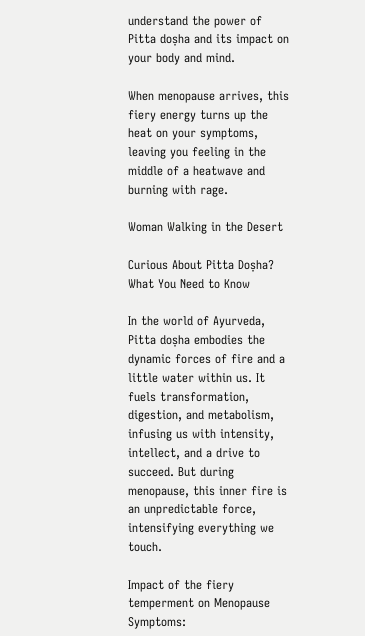understand the power of Pitta doṣha and its impact on your body and mind.

When menopause arrives, this fiery energy turns up the heat on your symptoms, leaving you feeling in the middle of a heatwave and burning with rage.

Woman Walking in the Desert

Curious About Pitta Doṣha? What You Need to Know

In the world of Ayurveda, Pitta doṣha embodies the dynamic forces of fire and a little water within us. It fuels transformation, digestion, and metabolism, infusing us with intensity, intellect, and a drive to succeed. But during menopause, this inner fire is an unpredictable force, intensifying everything we touch.

Impact of the fiery temperment on Menopause Symptoms: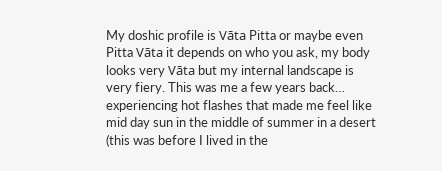My doshic profile is Vāta Pitta or maybe even Pitta Vāta it depends on who you ask, my body looks very Vāta but my internal landscape is very fiery. This was me a few years back… experiencing hot flashes that made me feel like mid day sun in the middle of summer in a desert (this was before I lived in the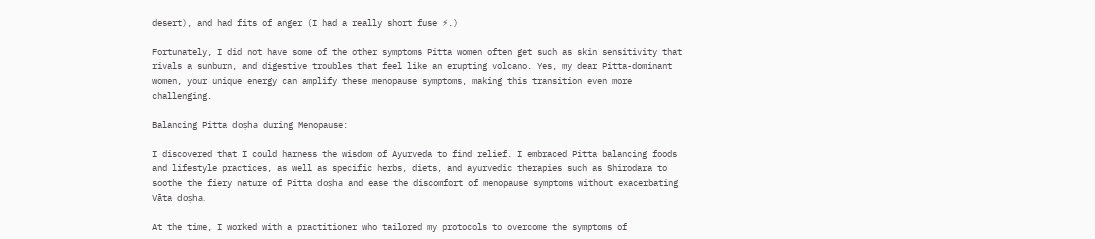desert), and had fits of anger (I had a really short fuse ⚡.)

Fortunately, I did not have some of the other symptoms Pitta women often get such as skin sensitivity that rivals a sunburn, and digestive troubles that feel like an erupting volcano. Yes, my dear Pitta-dominant women, your unique energy can amplify these menopause symptoms, making this transition even more challenging.

Balancing Pitta doṣha during Menopause:

I discovered that I could harness the wisdom of Ayurveda to find relief. I embraced Pitta balancing foods and lifestyle practices, as well as specific herbs, diets, and ayurvedic therapies such as Shirodara to soothe the fiery nature of Pitta doṣha and ease the discomfort of menopause symptoms without exacerbating Vāta doṣha.

At the time, I worked with a practitioner who tailored my protocols to overcome the symptoms of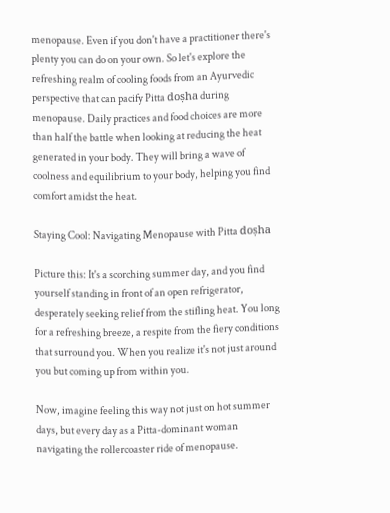menopause. Even if you don't have a practitioner there's plenty you can do on your own. So let's explore the refreshing realm of cooling foods from an Ayurvedic perspective that can pacify Pitta doṣha during menopause. Daily practices and food choices are more than half the battle when looking at reducing the heat generated in your body. They will bring a wave of coolness and equilibrium to your body, helping you find comfort amidst the heat.

Staying Cool: Navigating Menopause with Pitta doṣha

Picture this: It's a scorching summer day, and you find yourself standing in front of an open refrigerator, desperately seeking relief from the stifling heat. You long for a refreshing breeze, a respite from the fiery conditions that surround you. When you realize it's not just around you but coming up from within you.

Now, imagine feeling this way not just on hot summer days, but every day as a Pitta-dominant woman navigating the rollercoaster ride of menopause.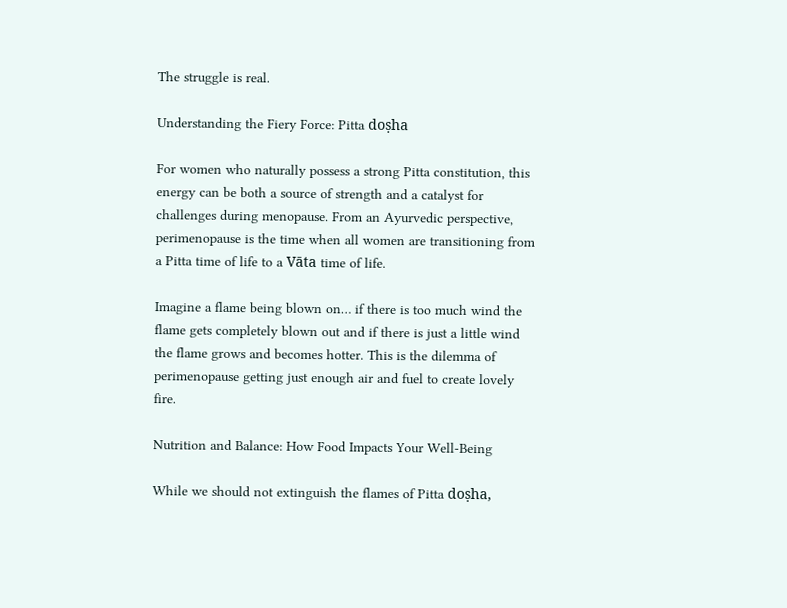The struggle is real.

Understanding the Fiery Force: Pitta doṣha

For women who naturally possess a strong Pitta constitution, this energy can be both a source of strength and a catalyst for challenges during menopause. From an Ayurvedic perspective, perimenopause is the time when all women are transitioning from a Pitta time of life to a Vāta time of life.

Imagine a flame being blown on… if there is too much wind the flame gets completely blown out and if there is just a little wind the flame grows and becomes hotter. This is the dilemma of perimenopause getting just enough air and fuel to create lovely fire.

Nutrition and Balance: How Food Impacts Your Well-Being

While we should not extinguish the flames of Pitta doṣha,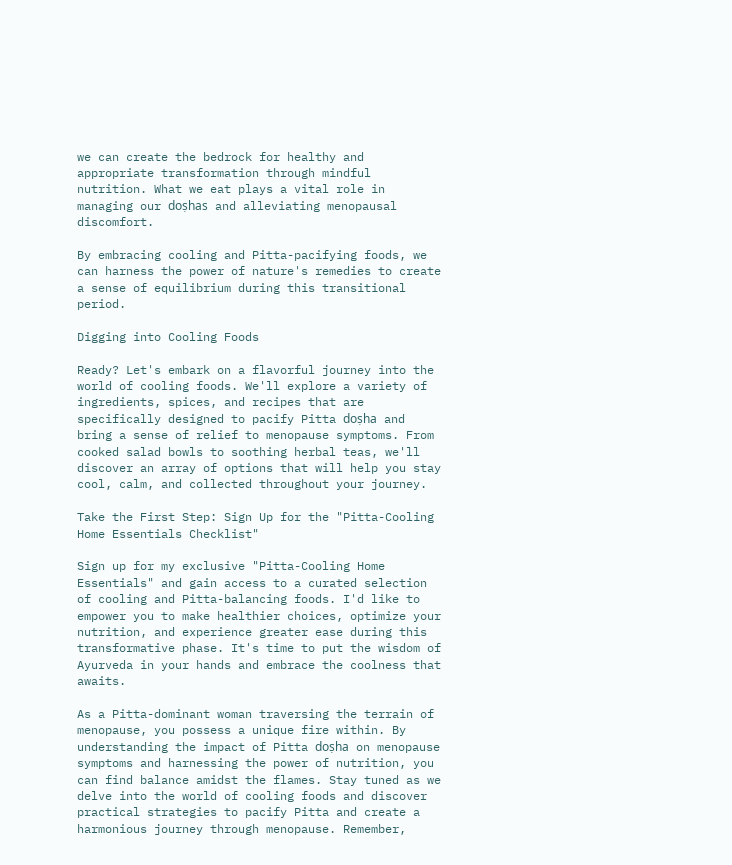we can create the bedrock for healthy and appropriate transformation through mindful nutrition. What we eat plays a vital role in managing our doṣhas and alleviating menopausal discomfort.

By embracing cooling and Pitta-pacifying foods, we can harness the power of nature's remedies to create a sense of equilibrium during this transitional period.

Digging into Cooling Foods

Ready? Let's embark on a flavorful journey into the world of cooling foods. We'll explore a variety of ingredients, spices, and recipes that are specifically designed to pacify Pitta doṣha and bring a sense of relief to menopause symptoms. From cooked salad bowls to soothing herbal teas, we'll discover an array of options that will help you stay cool, calm, and collected throughout your journey.

Take the First Step: Sign Up for the "Pitta-Cooling Home Essentials Checklist"

Sign up for my exclusive "Pitta-Cooling Home Essentials" and gain access to a curated selection of cooling and Pitta-balancing foods. I'd like to empower you to make healthier choices, optimize your nutrition, and experience greater ease during this transformative phase. It's time to put the wisdom of Ayurveda in your hands and embrace the coolness that awaits.

As a Pitta-dominant woman traversing the terrain of menopause, you possess a unique fire within. By understanding the impact of Pitta doṣha on menopause symptoms and harnessing the power of nutrition, you can find balance amidst the flames. Stay tuned as we delve into the world of cooling foods and discover practical strategies to pacify Pitta and create a harmonious journey through menopause. Remember,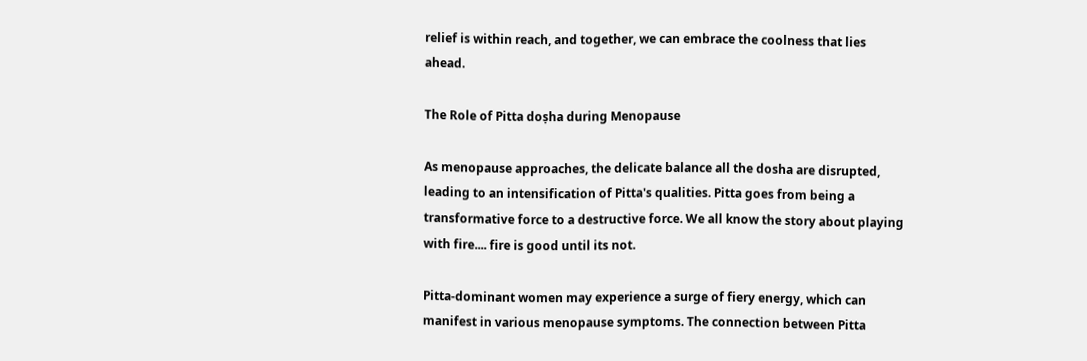relief is within reach, and together, we can embrace the coolness that lies ahead.

The Role of Pitta doṣha during Menopause

As menopause approaches, the delicate balance all the dosha are disrupted, leading to an intensification of Pitta's qualities. Pitta goes from being a transformative force to a destructive force. We all know the story about playing with fire.... fire is good until its not.

Pitta-dominant women may experience a surge of fiery energy, which can manifest in various menopause symptoms. The connection between Pitta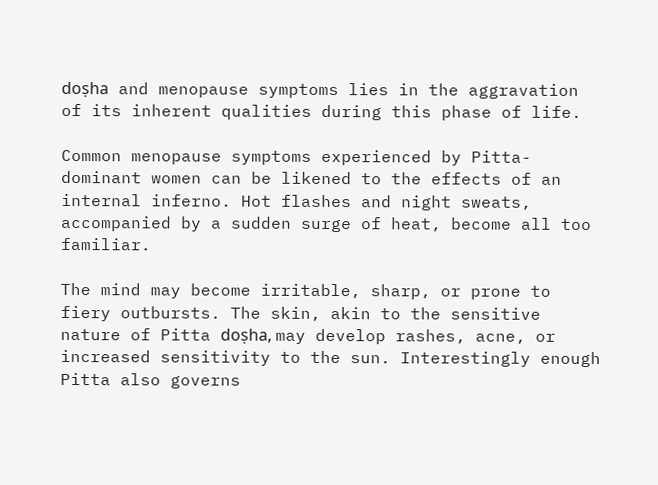doṣha and menopause symptoms lies in the aggravation of its inherent qualities during this phase of life.

Common menopause symptoms experienced by Pitta-dominant women can be likened to the effects of an internal inferno. Hot flashes and night sweats, accompanied by a sudden surge of heat, become all too familiar.

The mind may become irritable, sharp, or prone to fiery outbursts. The skin, akin to the sensitive nature of Pitta doṣha, may develop rashes, acne, or increased sensitivity to the sun. Interestingly enough Pitta also governs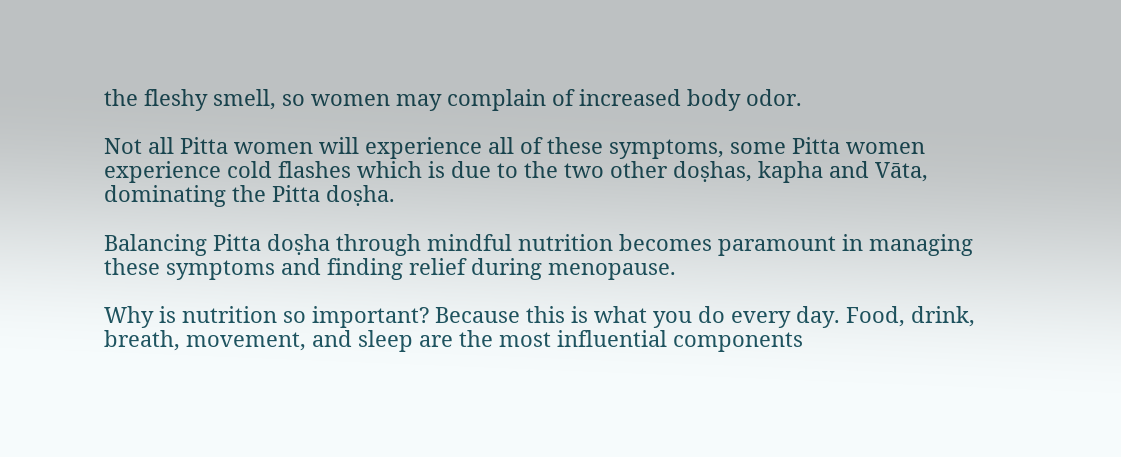the fleshy smell, so women may complain of increased body odor.

Not all Pitta women will experience all of these symptoms, some Pitta women experience cold flashes which is due to the two other doṣhas, kapha and Vāta, dominating the Pitta doṣha.

Balancing Pitta doṣha through mindful nutrition becomes paramount in managing these symptoms and finding relief during menopause.

Why is nutrition so important? Because this is what you do every day. Food, drink, breath, movement, and sleep are the most influential components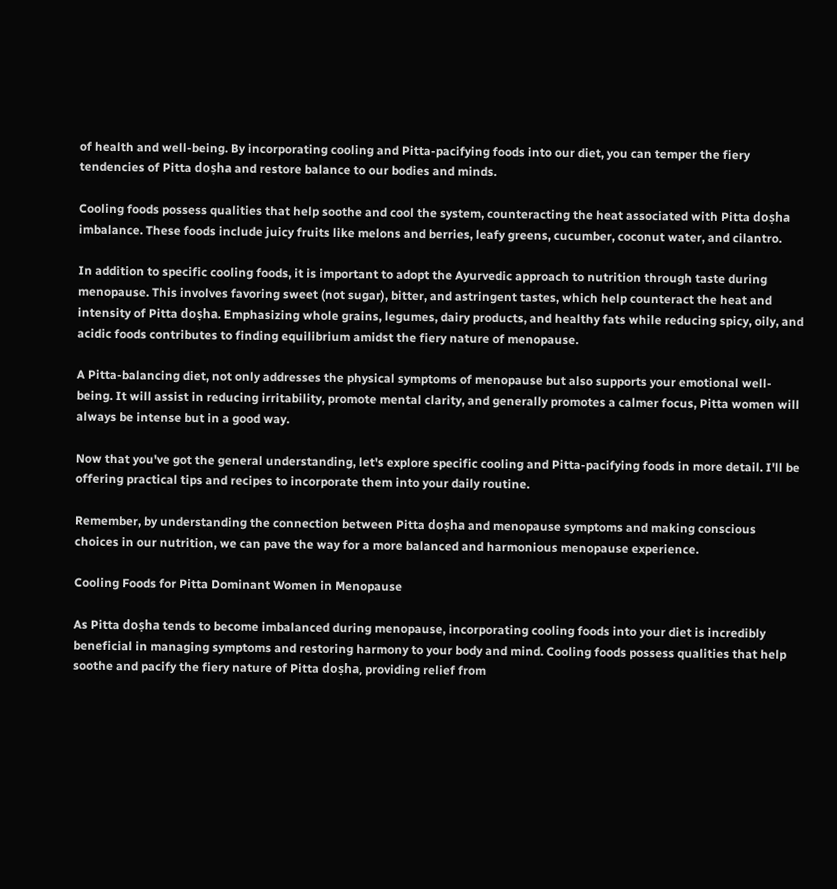of health and well-being. By incorporating cooling and Pitta-pacifying foods into our diet, you can temper the fiery tendencies of Pitta doṣha and restore balance to our bodies and minds.

Cooling foods possess qualities that help soothe and cool the system, counteracting the heat associated with Pitta doṣha imbalance. These foods include juicy fruits like melons and berries, leafy greens, cucumber, coconut water, and cilantro.

In addition to specific cooling foods, it is important to adopt the Ayurvedic approach to nutrition through taste during menopause. This involves favoring sweet (not sugar), bitter, and astringent tastes, which help counteract the heat and intensity of Pitta doṣha. Emphasizing whole grains, legumes, dairy products, and healthy fats while reducing spicy, oily, and acidic foods contributes to finding equilibrium amidst the fiery nature of menopause.

A Pitta-balancing diet, not only addresses the physical symptoms of menopause but also supports your emotional well-being. It will assist in reducing irritability, promote mental clarity, and generally promotes a calmer focus, Pitta women will always be intense but in a good way.

Now that you've got the general understanding, let's explore specific cooling and Pitta-pacifying foods in more detail. I'll be offering practical tips and recipes to incorporate them into your daily routine.

Remember, by understanding the connection between Pitta doṣha and menopause symptoms and making conscious choices in our nutrition, we can pave the way for a more balanced and harmonious menopause experience.

Cooling Foods for Pitta Dominant Women in Menopause

As Pitta doṣha tends to become imbalanced during menopause, incorporating cooling foods into your diet is incredibly beneficial in managing symptoms and restoring harmony to your body and mind. Cooling foods possess qualities that help soothe and pacify the fiery nature of Pitta doṣha, providing relief from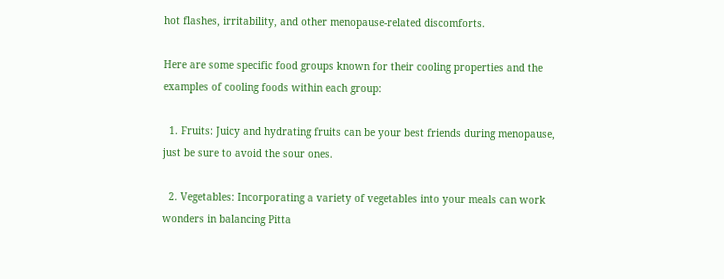hot flashes, irritability, and other menopause-related discomforts.

Here are some specific food groups known for their cooling properties and the examples of cooling foods within each group:

  1. Fruits: Juicy and hydrating fruits can be your best friends during menopause, just be sure to avoid the sour ones.

  2. Vegetables: Incorporating a variety of vegetables into your meals can work wonders in balancing Pitta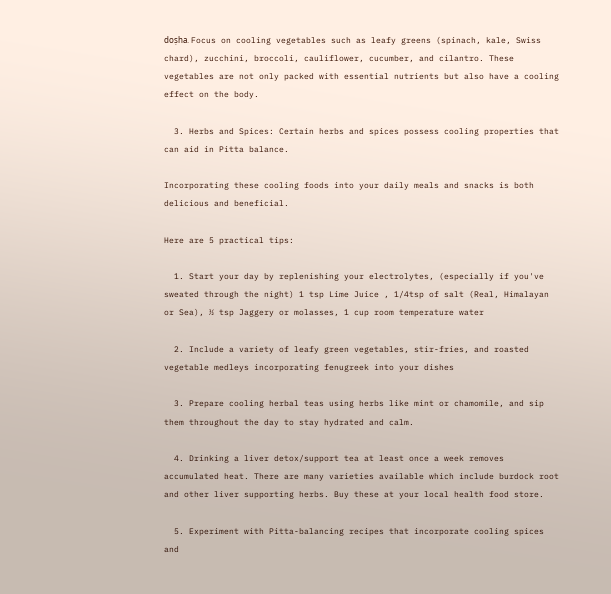doṣha. Focus on cooling vegetables such as leafy greens (spinach, kale, Swiss chard), zucchini, broccoli, cauliflower, cucumber, and cilantro. These vegetables are not only packed with essential nutrients but also have a cooling effect on the body.

  3. Herbs and Spices: Certain herbs and spices possess cooling properties that can aid in Pitta balance.

Incorporating these cooling foods into your daily meals and snacks is both delicious and beneficial.

Here are 5 practical tips:

  1. Start your day by replenishing your electrolytes, (especially if you've sweated through the night) 1 tsp Lime Juice , 1/4tsp of salt (Real, Himalayan or Sea), ½ tsp Jaggery or molasses, 1 cup room temperature water

  2. Include a variety of leafy green vegetables, stir-fries, and roasted vegetable medleys incorporating fenugreek into your dishes

  3. Prepare cooling herbal teas using herbs like mint or chamomile, and sip them throughout the day to stay hydrated and calm.

  4. Drinking a liver detox/support tea at least once a week removes accumulated heat. There are many varieties available which include burdock root and other liver supporting herbs. Buy these at your local health food store.

  5. Experiment with Pitta-balancing recipes that incorporate cooling spices and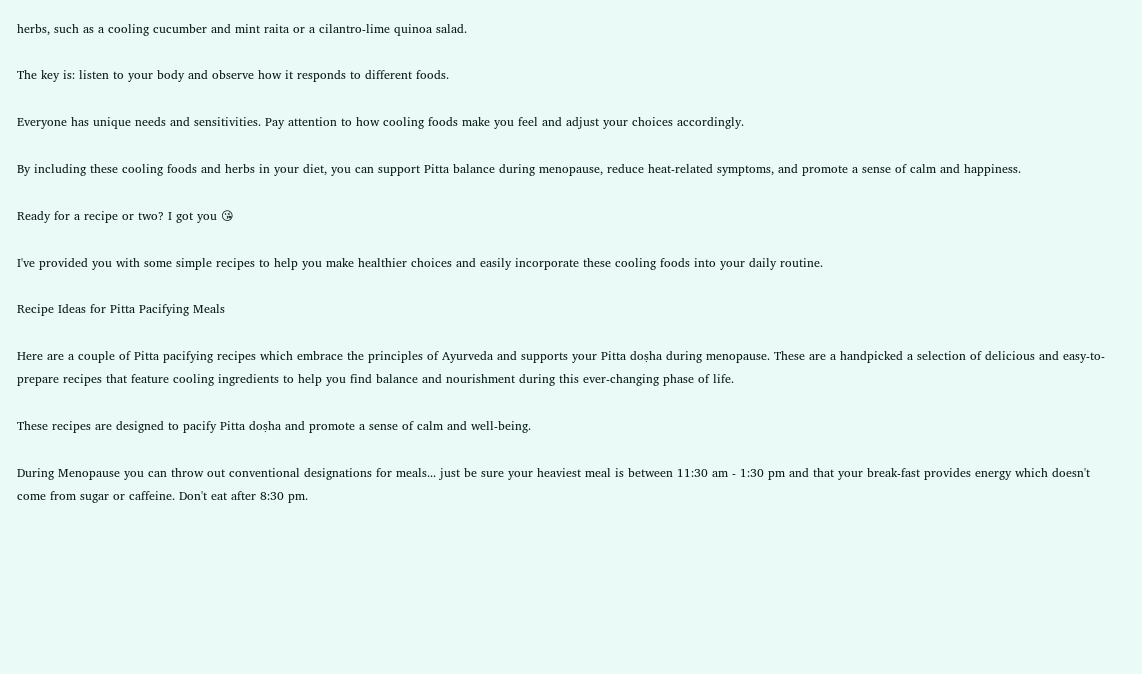herbs, such as a cooling cucumber and mint raita or a cilantro-lime quinoa salad.

The key is: listen to your body and observe how it responds to different foods.

Everyone has unique needs and sensitivities. Pay attention to how cooling foods make you feel and adjust your choices accordingly.

By including these cooling foods and herbs in your diet, you can support Pitta balance during menopause, reduce heat-related symptoms, and promote a sense of calm and happiness.

Ready for a recipe or two? I got you 😘

I've provided you with some simple recipes to help you make healthier choices and easily incorporate these cooling foods into your daily routine.

Recipe Ideas for Pitta Pacifying Meals

Here are a couple of Pitta pacifying recipes which embrace the principles of Ayurveda and supports your Pitta doṣha during menopause. These are a handpicked a selection of delicious and easy-to-prepare recipes that feature cooling ingredients to help you find balance and nourishment during this ever-changing phase of life.

These recipes are designed to pacify Pitta doṣha and promote a sense of calm and well-being.

During Menopause you can throw out conventional designations for meals... just be sure your heaviest meal is between 11:30 am - 1:30 pm and that your break-fast provides energy which doesn't come from sugar or caffeine. Don't eat after 8:30 pm.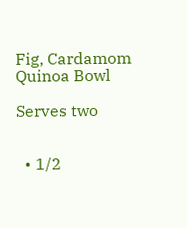Fig, Cardamom Quinoa Bowl

Serves two


  • 1/2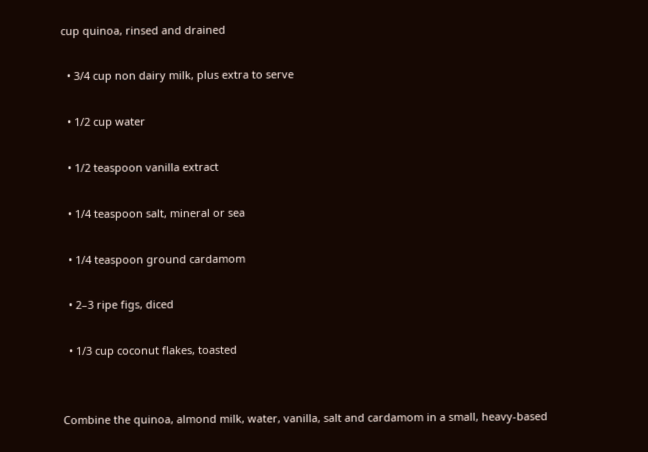cup quinoa, rinsed and drained

  • 3/4 cup non dairy milk, plus extra to serve

  • 1/2 cup water

  • 1/2 teaspoon vanilla extract

  • 1/4 teaspoon salt, mineral or sea

  • 1/4 teaspoon ground cardamom

  • 2–3 ripe figs, diced

  • 1/3 cup coconut flakes, toasted


Combine the quinoa, almond milk, water, vanilla, salt and cardamom in a small, heavy-based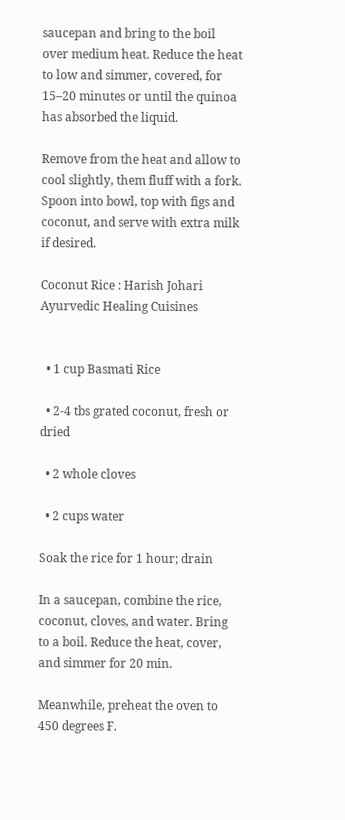saucepan and bring to the boil over medium heat. Reduce the heat to low and simmer, covered, for 15–20 minutes or until the quinoa has absorbed the liquid.

Remove from the heat and allow to cool slightly, them fluff with a fork. Spoon into bowl, top with figs and coconut, and serve with extra milk if desired.

Coconut Rice : Harish Johari Ayurvedic Healing Cuisines


  • 1 cup Basmati Rice

  • 2-4 tbs grated coconut, fresh or dried

  • 2 whole cloves

  • 2 cups water

Soak the rice for 1 hour; drain

In a saucepan, combine the rice, coconut, cloves, and water. Bring to a boil. Reduce the heat, cover, and simmer for 20 min.

Meanwhile, preheat the oven to 450 degrees F.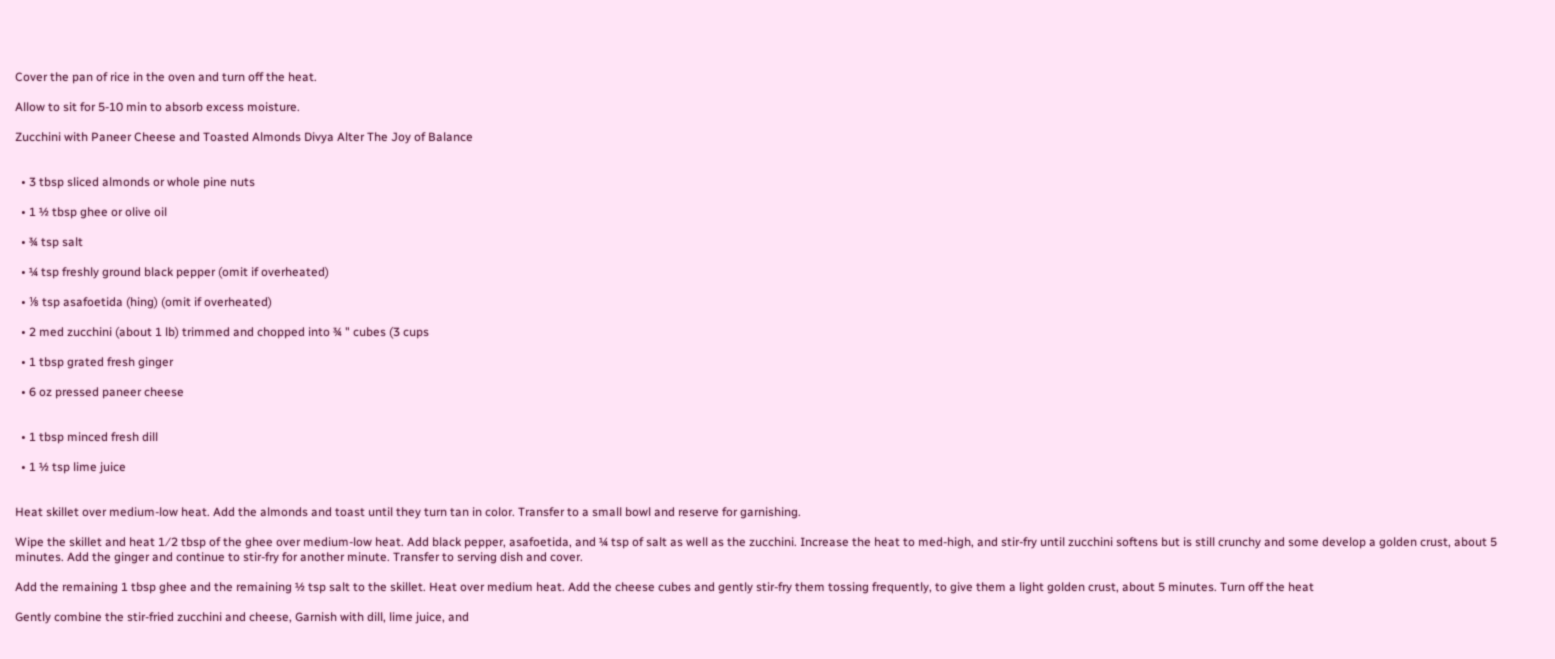Cover the pan of rice in the oven and turn off the heat.

Allow to sit for 5-10 min to absorb excess moisture.

Zucchini with Paneer Cheese and Toasted Almonds Divya Alter The Joy of Balance


  • 3 tbsp sliced almonds or whole pine nuts

  • 1 ½ tbsp ghee or olive oil

  • ¾ tsp salt

  • ¼ tsp freshly ground black pepper (omit if overheated)

  • ⅛ tsp asafoetida (hing) (omit if overheated)

  • 2 med zucchini (about 1 lb) trimmed and chopped into ¾ " cubes (3 cups

  • 1 tbsp grated fresh ginger

  • 6 oz pressed paneer cheese


  • 1 tbsp minced fresh dill

  • 1 ½ tsp lime juice


Heat skillet over medium-low heat. Add the almonds and toast until they turn tan in color. Transfer to a small bowl and reserve for garnishing.

Wipe the skillet and heat 1⁄2 tbsp of the ghee over medium-low heat. Add black pepper, asafoetida, and ¼ tsp of salt as well as the zucchini. Increase the heat to med-high, and stir-fry until zucchini softens but is still crunchy and some develop a golden crust, about 5 minutes. Add the ginger and continue to stir-fry for another minute. Transfer to serving dish and cover.

Add the remaining 1 tbsp ghee and the remaining ½ tsp salt to the skillet. Heat over medium heat. Add the cheese cubes and gently stir-fry them tossing frequently, to give them a light golden crust, about 5 minutes. Turn off the heat

Gently combine the stir-fried zucchini and cheese, Garnish with dill, lime juice, and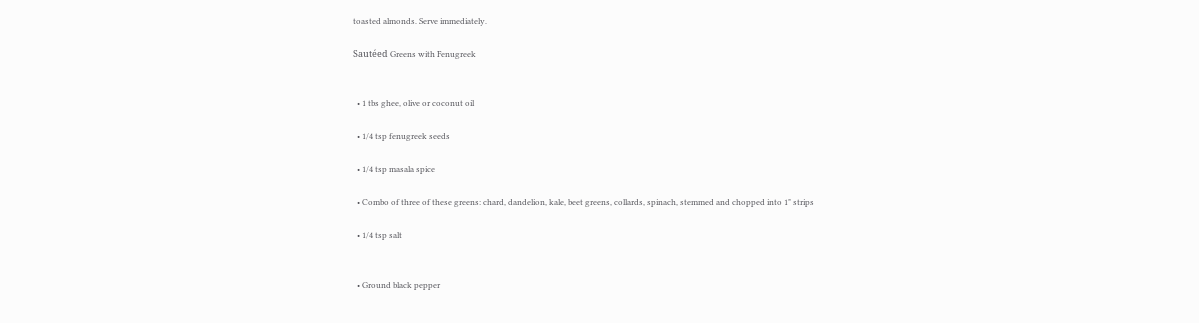toasted almonds. Serve immediately.

Sautéed Greens with Fenugreek


  • 1 tbs ghee, olive or coconut oil

  • 1/4 tsp fenugreek seeds

  • 1/4 tsp masala spice

  • Combo of three of these greens: chard, dandelion, kale, beet greens, collards, spinach, stemmed and chopped into 1" strips

  • 1/4 tsp salt


  • Ground black pepper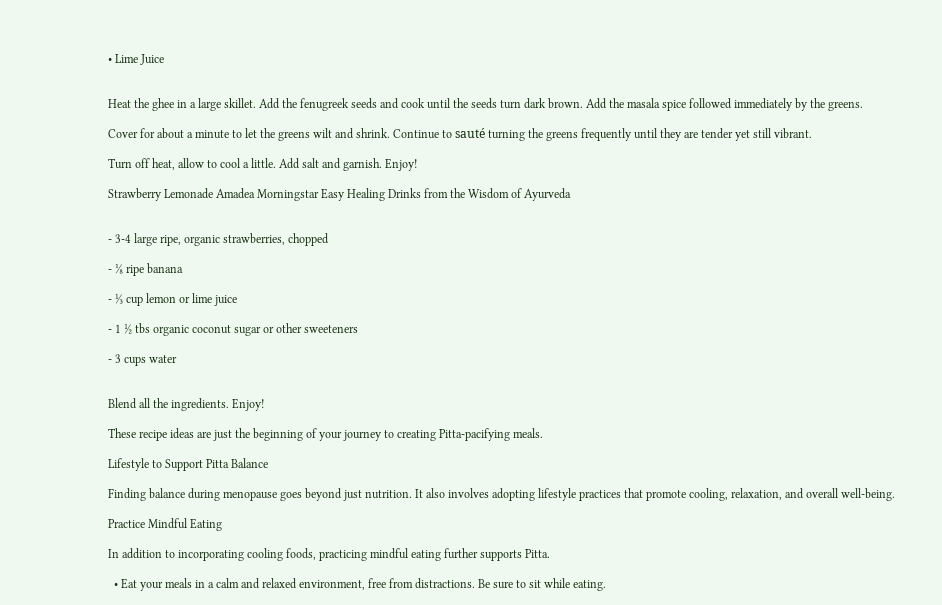• Lime Juice


Heat the ghee in a large skillet. Add the fenugreek seeds and cook until the seeds turn dark brown. Add the masala spice followed immediately by the greens.

Cover for about a minute to let the greens wilt and shrink. Continue to sauté turning the greens frequently until they are tender yet still vibrant.

Turn off heat, allow to cool a little. Add salt and garnish. Enjoy!

Strawberry Lemonade Amadea Morningstar Easy Healing Drinks from the Wisdom of Ayurveda


- 3-4 large ripe, organic strawberries, chopped

- ⅛ ripe banana

- ⅓ cup lemon or lime juice

- 1 ½ tbs organic coconut sugar or other sweeteners

- 3 cups water


Blend all the ingredients. Enjoy!

These recipe ideas are just the beginning of your journey to creating Pitta-pacifying meals.

Lifestyle to Support Pitta Balance

Finding balance during menopause goes beyond just nutrition. It also involves adopting lifestyle practices that promote cooling, relaxation, and overall well-being.

Practice Mindful Eating

In addition to incorporating cooling foods, practicing mindful eating further supports Pitta.

  • Eat your meals in a calm and relaxed environment, free from distractions. Be sure to sit while eating.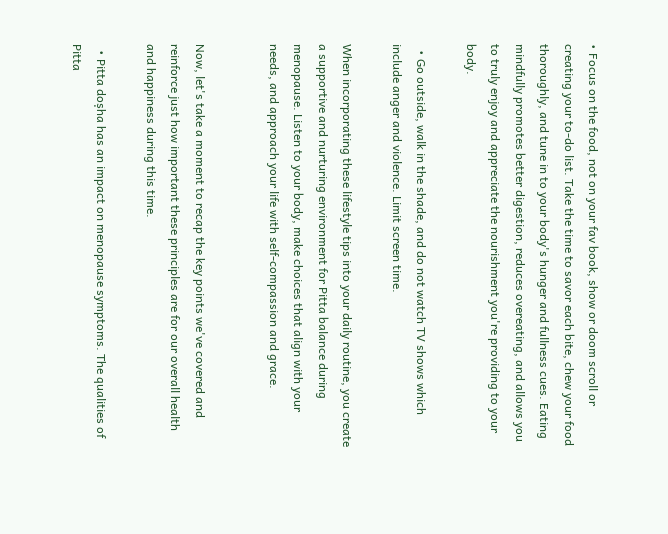• Focus on the food, not on your fav book, show or doom scroll or creating your to-do list. Take the time to savor each bite, chew your food thoroughly, and tune in to your body's hunger and fullness cues. Eating mindfully promotes better digestion, reduces overeating, and allows you to truly enjoy and appreciate the nourishment you're providing to your body.

  • Go outside, walk in the shade, and do not watch TV shows which include anger and violence. Limit screen time.

When incorporating these lifestyle tips into your daily routine, you create a supportive and nurturing environment for Pitta balance during menopause. Listen to your body, make choices that align with your needs, and approach your life with self-compassion and grace.


Now, let's take a moment to recap the key points we've covered and reinforce just how important these principles are for our overall health and happiness during this time.

  • Pitta doṣha has an impact on menopause symptoms. The qualities of Pitta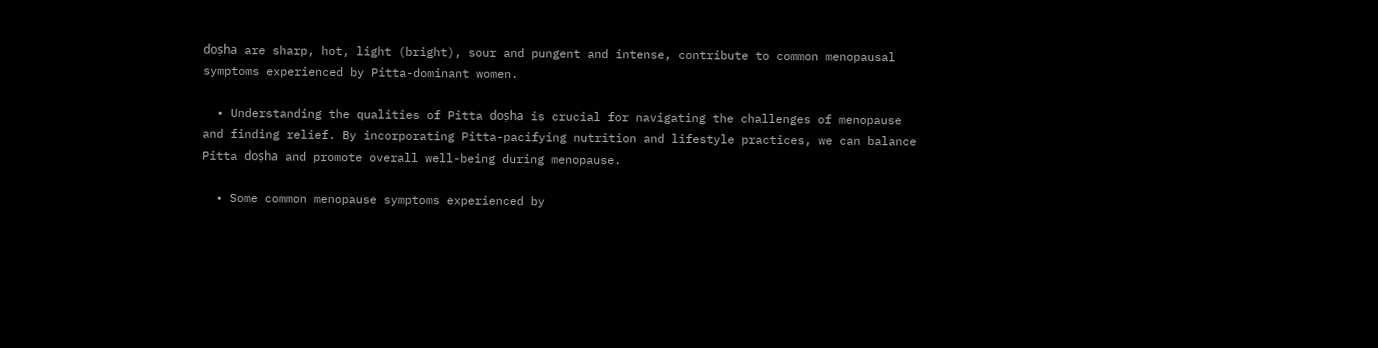doṣha are sharp, hot, light (bright), sour and pungent and intense, contribute to common menopausal symptoms experienced by Pitta-dominant women.

  • Understanding the qualities of Pitta doṣha is crucial for navigating the challenges of menopause and finding relief. By incorporating Pitta-pacifying nutrition and lifestyle practices, we can balance Pitta doṣha and promote overall well-being during menopause.

  • Some common menopause symptoms experienced by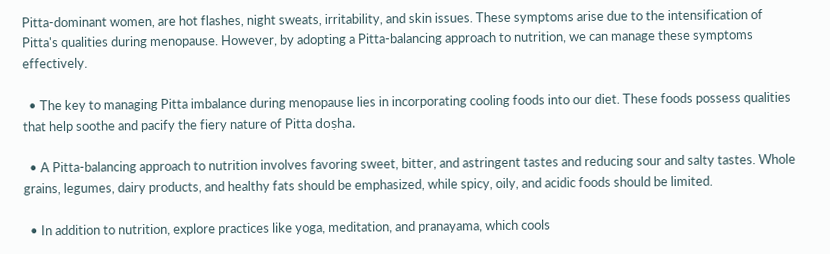Pitta-dominant women, are hot flashes, night sweats, irritability, and skin issues. These symptoms arise due to the intensification of Pitta's qualities during menopause. However, by adopting a Pitta-balancing approach to nutrition, we can manage these symptoms effectively.

  • The key to managing Pitta imbalance during menopause lies in incorporating cooling foods into our diet. These foods possess qualities that help soothe and pacify the fiery nature of Pitta doṣha.

  • A Pitta-balancing approach to nutrition involves favoring sweet, bitter, and astringent tastes and reducing sour and salty tastes. Whole grains, legumes, dairy products, and healthy fats should be emphasized, while spicy, oily, and acidic foods should be limited.

  • In addition to nutrition, explore practices like yoga, meditation, and pranayama, which cools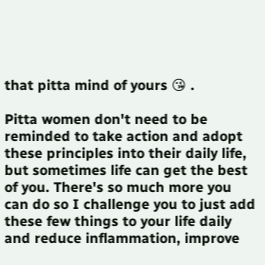that pitta mind of yours 😘 .

Pitta women don't need to be reminded to take action and adopt these principles into their daily life, but sometimes life can get the best of you. There's so much more you can do so I challenge you to just add these few things to your life daily and reduce inflammation, improve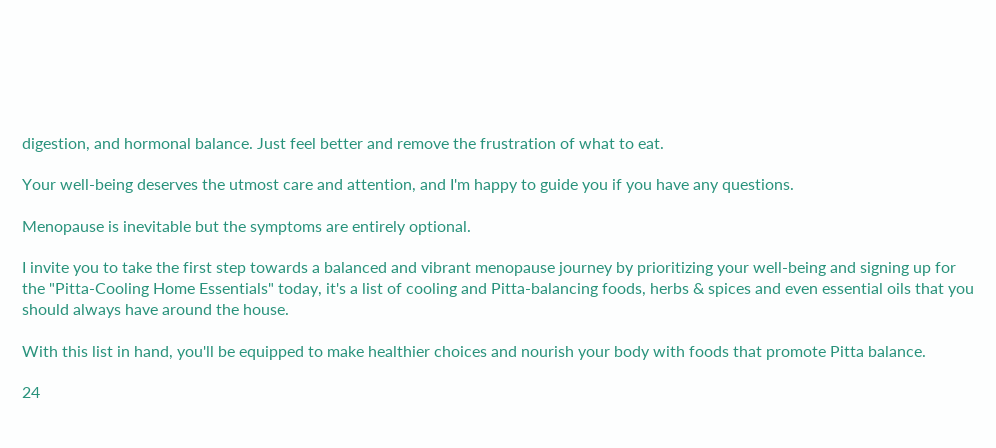digestion, and hormonal balance. Just feel better and remove the frustration of what to eat.

Your well-being deserves the utmost care and attention, and I'm happy to guide you if you have any questions.

Menopause is inevitable but the symptoms are entirely optional.

I invite you to take the first step towards a balanced and vibrant menopause journey by prioritizing your well-being and signing up for the "Pitta-Cooling Home Essentials" today, it's a list of cooling and Pitta-balancing foods, herbs & spices and even essential oils that you should always have around the house.

With this list in hand, you'll be equipped to make healthier choices and nourish your body with foods that promote Pitta balance.

24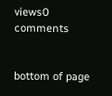views0 comments


bottom of page